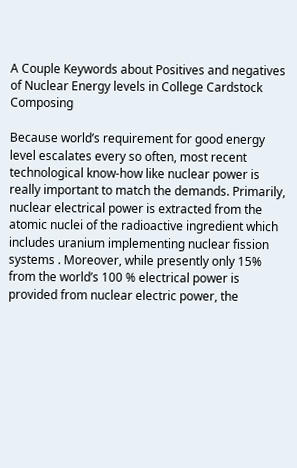A Couple Keywords about Positives and negatives of Nuclear Energy levels in College Cardstock Composing

Because world’s requirement for good energy level escalates every so often, most recent technological know-how like nuclear power is really important to match the demands. Primarily, nuclear electrical power is extracted from the atomic nuclei of the radioactive ingredient which includes uranium implementing nuclear fission systems . Moreover, while presently only 15% from the world’s 100 % electrical power is provided from nuclear electric power, the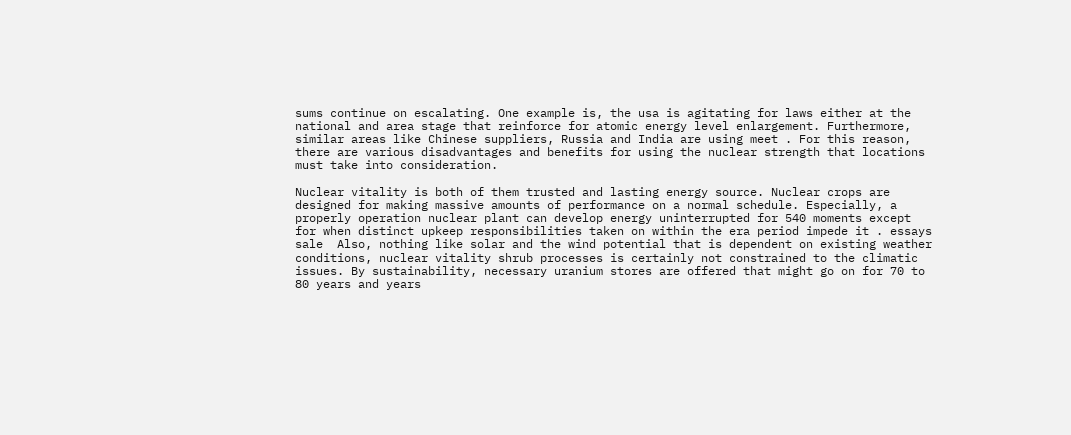sums continue on escalating. One example is, the usa is agitating for laws either at the national and area stage that reinforce for atomic energy level enlargement. Furthermore, similar areas like Chinese suppliers, Russia and India are using meet . For this reason, there are various disadvantages and benefits for using the nuclear strength that locations must take into consideration.

Nuclear vitality is both of them trusted and lasting energy source. Nuclear crops are designed for making massive amounts of performance on a normal schedule. Especially, a properly operation nuclear plant can develop energy uninterrupted for 540 moments except for when distinct upkeep responsibilities taken on within the era period impede it . essays sale  Also, nothing like solar and the wind potential that is dependent on existing weather conditions, nuclear vitality shrub processes is certainly not constrained to the climatic issues. By sustainability, necessary uranium stores are offered that might go on for 70 to 80 years and years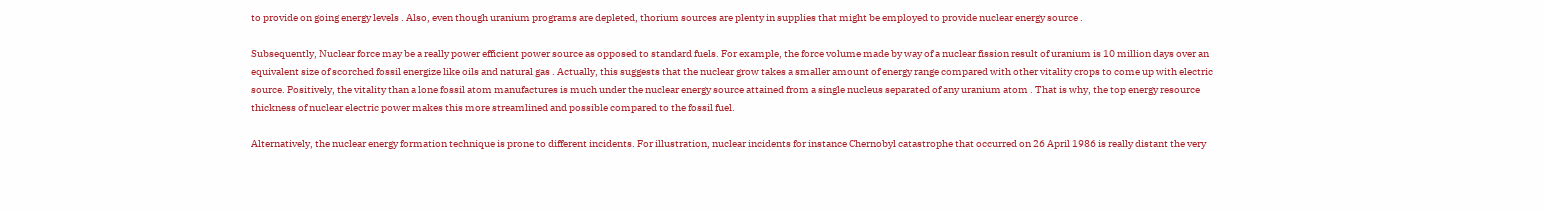to provide on going energy levels . Also, even though uranium programs are depleted, thorium sources are plenty in supplies that might be employed to provide nuclear energy source .

Subsequently, Nuclear force may be a really power efficient power source as opposed to standard fuels. For example, the force volume made by way of a nuclear fission result of uranium is 10 million days over an equivalent size of scorched fossil energize like oils and natural gas . Actually, this suggests that the nuclear grow takes a smaller amount of energy range compared with other vitality crops to come up with electric source. Positively, the vitality than a lone fossil atom manufactures is much under the nuclear energy source attained from a single nucleus separated of any uranium atom . That is why, the top energy resource thickness of nuclear electric power makes this more streamlined and possible compared to the fossil fuel.

Alternatively, the nuclear energy formation technique is prone to different incidents. For illustration, nuclear incidents for instance Chernobyl catastrophe that occurred on 26 April 1986 is really distant the very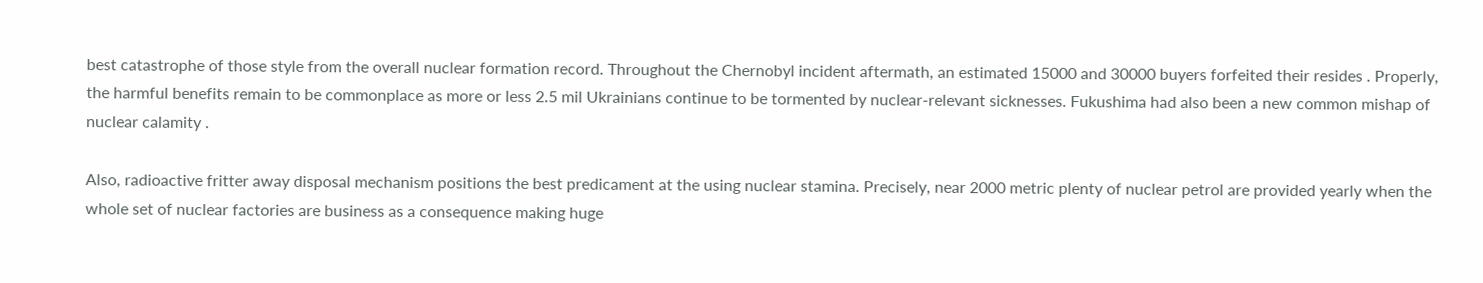best catastrophe of those style from the overall nuclear formation record. Throughout the Chernobyl incident aftermath, an estimated 15000 and 30000 buyers forfeited their resides . Properly, the harmful benefits remain to be commonplace as more or less 2.5 mil Ukrainians continue to be tormented by nuclear-relevant sicknesses. Fukushima had also been a new common mishap of nuclear calamity .

Also, radioactive fritter away disposal mechanism positions the best predicament at the using nuclear stamina. Precisely, near 2000 metric plenty of nuclear petrol are provided yearly when the whole set of nuclear factories are business as a consequence making huge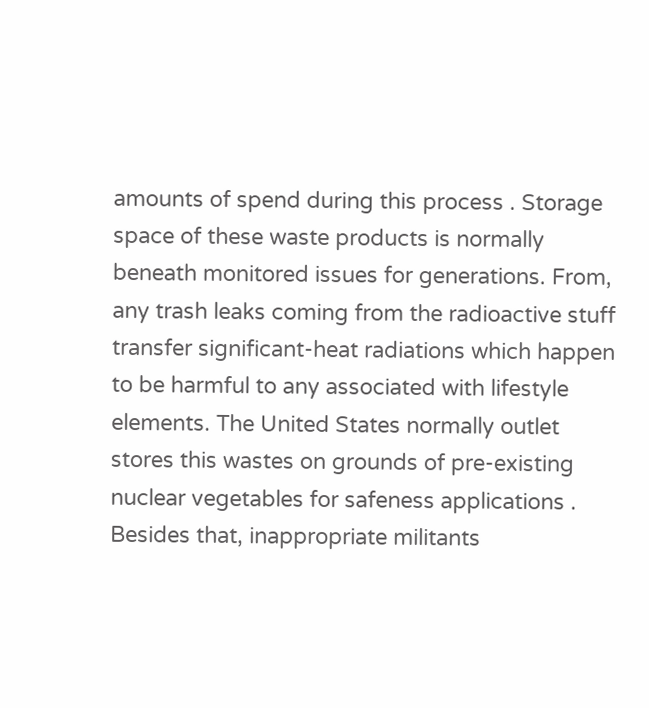amounts of spend during this process . Storage space of these waste products is normally beneath monitored issues for generations. From, any trash leaks coming from the radioactive stuff transfer significant-heat radiations which happen to be harmful to any associated with lifestyle elements. The United States normally outlet stores this wastes on grounds of pre-existing nuclear vegetables for safeness applications . Besides that, inappropriate militants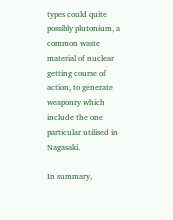types could quite possibly plutonium, a common waste material of nuclear getting course of action, to generate weaponry which include the one particular utilised in Nagasaki.

In summary,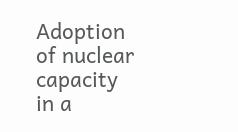Adoption of nuclear capacity in a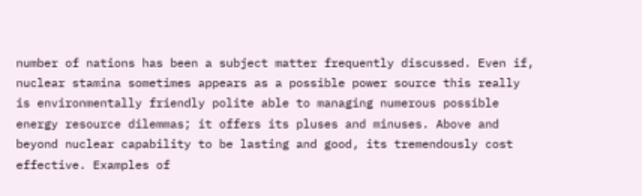number of nations has been a subject matter frequently discussed. Even if, nuclear stamina sometimes appears as a possible power source this really is environmentally friendly polite able to managing numerous possible energy resource dilemmas; it offers its pluses and minuses. Above and beyond nuclear capability to be lasting and good, its tremendously cost effective. Examples of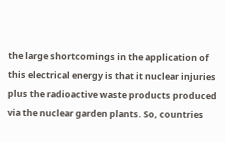the large shortcomings in the application of this electrical energy is that it nuclear injuries plus the radioactive waste products produced via the nuclear garden plants. So, countries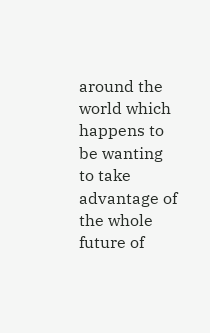around the world which happens to be wanting to take advantage of the whole future of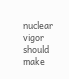nuclear vigor should make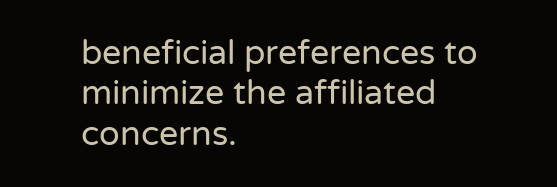beneficial preferences to minimize the affiliated concerns.